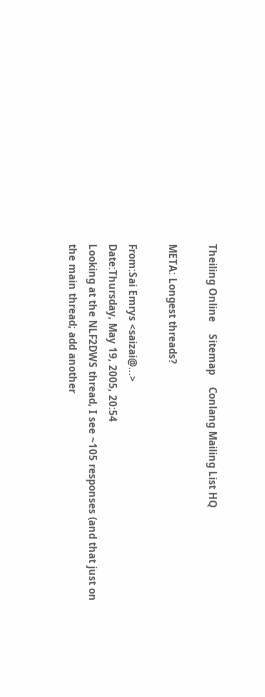Theiling Online    Sitemap    Conlang Mailing List HQ

META: Longest threads?

From:Sai Emrys <saizai@...>
Date:Thursday, May 19, 2005, 20:54
Looking at the NLF2DWS thread, I see ~105 responses (and that just on
the main thread; add another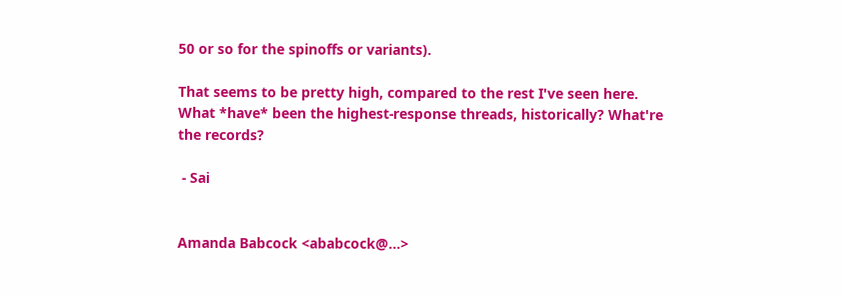50 or so for the spinoffs or variants).

That seems to be pretty high, compared to the rest I've seen here.
What *have* been the highest-response threads, historically? What're
the records?

 - Sai


Amanda Babcock <ababcock@...>